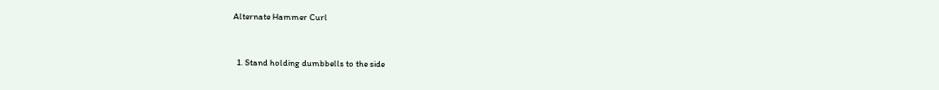Alternate Hammer Curl


  1. Stand holding dumbbells to the side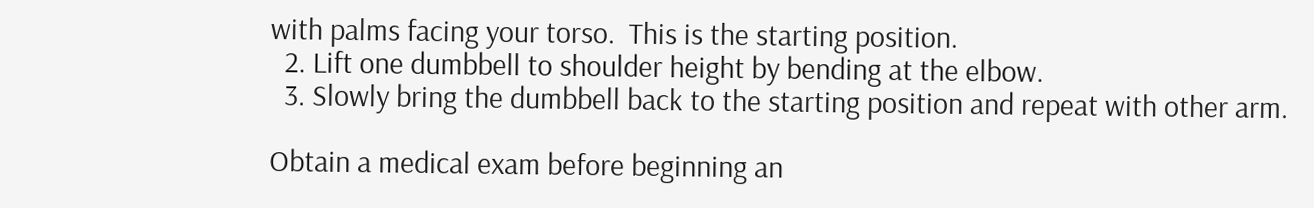with palms facing your torso.  This is the starting position.
  2. Lift one dumbbell to shoulder height by bending at the elbow.
  3. Slowly bring the dumbbell back to the starting position and repeat with other arm.

Obtain a medical exam before beginning an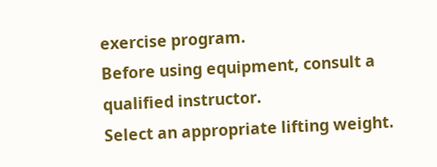exercise program.
Before using equipment, consult a qualified instructor.
Select an appropriate lifting weight.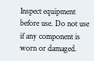Inspect equipment before use. Do not use if any component is worn or damaged.